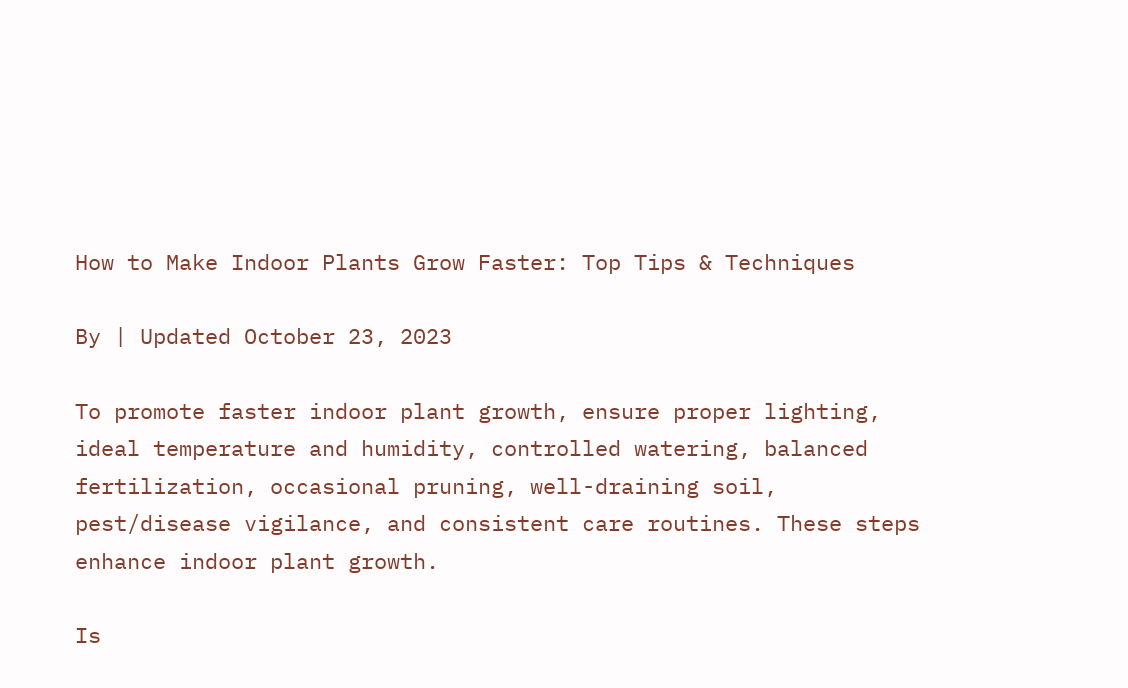How to Make Indoor Plants Grow Faster: Top Tips & Techniques

By | Updated October 23, 2023

To promote faster indoor plant growth, ensure proper lighting, ideal temperature and humidity, controlled watering, balanced fertilization, occasional pruning, well-draining soil, pest/disease vigilance, and consistent care routines. These steps enhance indoor plant growth.

Is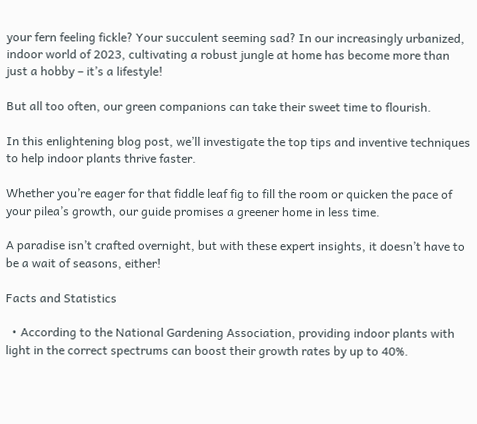your fern feeling fickle? Your succulent seeming sad? In our increasingly urbanized, indoor world of 2023, cultivating a robust jungle at home has become more than just a hobby – it’s a lifestyle!

But all too often, our green companions can take their sweet time to flourish.

In this enlightening blog post, we’ll investigate the top tips and inventive techniques to help indoor plants thrive faster.

Whether you’re eager for that fiddle leaf fig to fill the room or quicken the pace of your pilea’s growth, our guide promises a greener home in less time.

A paradise isn’t crafted overnight, but with these expert insights, it doesn’t have to be a wait of seasons, either!

Facts and Statistics

  • According to the National Gardening Association, providing indoor plants with light in the correct spectrums can boost their growth rates by up to 40%.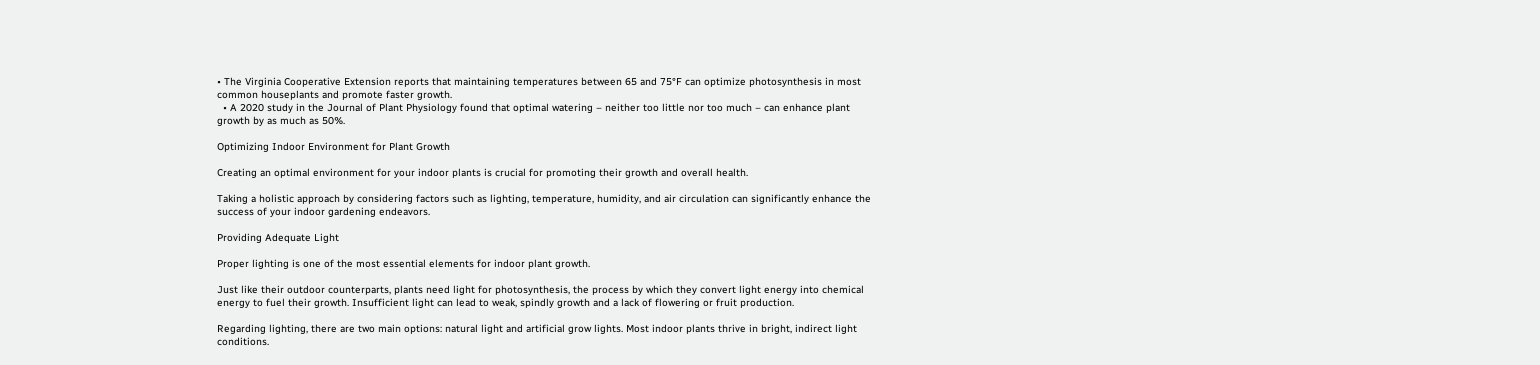• The Virginia Cooperative Extension reports that maintaining temperatures between 65 and 75°F can optimize photosynthesis in most common houseplants and promote faster growth.
  • A 2020 study in the Journal of Plant Physiology found that optimal watering – neither too little nor too much – can enhance plant growth by as much as 50%.

Optimizing Indoor Environment for Plant Growth

Creating an optimal environment for your indoor plants is crucial for promoting their growth and overall health.

Taking a holistic approach by considering factors such as lighting, temperature, humidity, and air circulation can significantly enhance the success of your indoor gardening endeavors.

Providing Adequate Light

Proper lighting is one of the most essential elements for indoor plant growth.

Just like their outdoor counterparts, plants need light for photosynthesis, the process by which they convert light energy into chemical energy to fuel their growth. Insufficient light can lead to weak, spindly growth and a lack of flowering or fruit production.

Regarding lighting, there are two main options: natural light and artificial grow lights. Most indoor plants thrive in bright, indirect light conditions.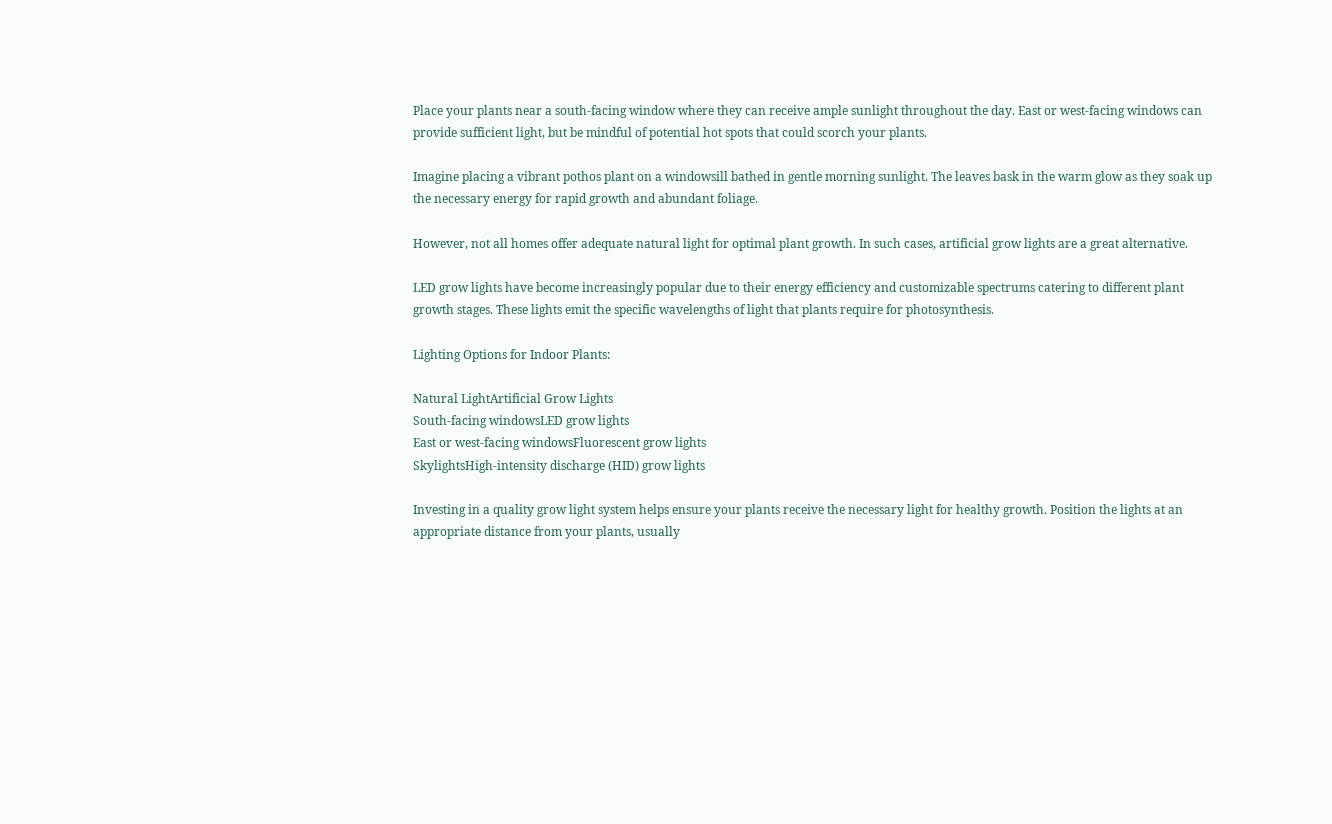Place your plants near a south-facing window where they can receive ample sunlight throughout the day. East or west-facing windows can provide sufficient light, but be mindful of potential hot spots that could scorch your plants.

Imagine placing a vibrant pothos plant on a windowsill bathed in gentle morning sunlight. The leaves bask in the warm glow as they soak up the necessary energy for rapid growth and abundant foliage.

However, not all homes offer adequate natural light for optimal plant growth. In such cases, artificial grow lights are a great alternative.

LED grow lights have become increasingly popular due to their energy efficiency and customizable spectrums catering to different plant growth stages. These lights emit the specific wavelengths of light that plants require for photosynthesis.

Lighting Options for Indoor Plants:

Natural LightArtificial Grow Lights
South-facing windowsLED grow lights
East or west-facing windowsFluorescent grow lights
SkylightsHigh-intensity discharge (HID) grow lights

Investing in a quality grow light system helps ensure your plants receive the necessary light for healthy growth. Position the lights at an appropriate distance from your plants, usually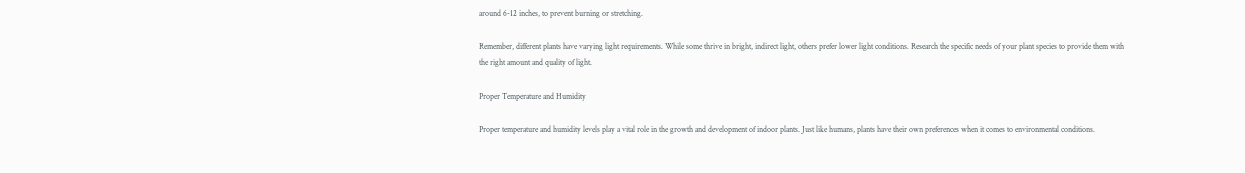around 6-12 inches, to prevent burning or stretching.

Remember, different plants have varying light requirements. While some thrive in bright, indirect light, others prefer lower light conditions. Research the specific needs of your plant species to provide them with the right amount and quality of light.

Proper Temperature and Humidity

Proper temperature and humidity levels play a vital role in the growth and development of indoor plants. Just like humans, plants have their own preferences when it comes to environmental conditions.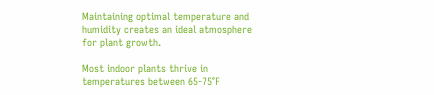Maintaining optimal temperature and humidity creates an ideal atmosphere for plant growth.

Most indoor plants thrive in temperatures between 65-75°F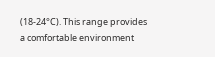(18-24°C). This range provides a comfortable environment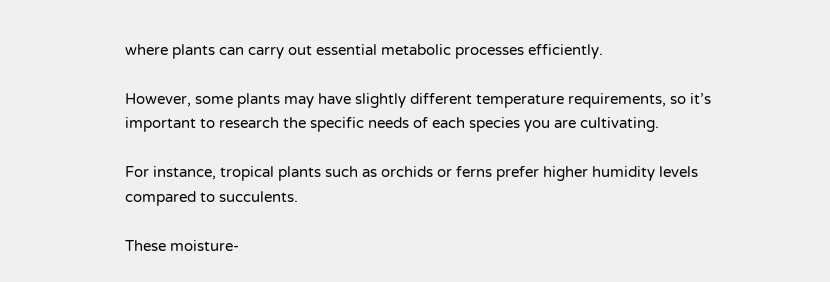where plants can carry out essential metabolic processes efficiently.

However, some plants may have slightly different temperature requirements, so it’s important to research the specific needs of each species you are cultivating.

For instance, tropical plants such as orchids or ferns prefer higher humidity levels compared to succulents.

These moisture-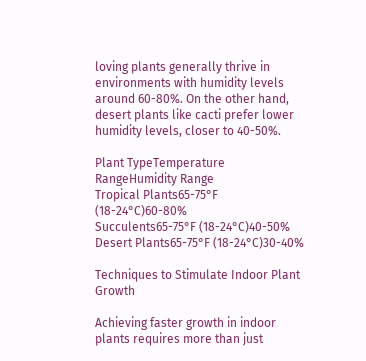loving plants generally thrive in environments with humidity levels around 60-80%. On the other hand, desert plants like cacti prefer lower humidity levels, closer to 40-50%.

Plant TypeTemperature RangeHumidity Range
Tropical Plants65-75°F (18-24°C)60-80%
Succulents65-75°F (18-24°C)40-50%
Desert Plants65-75°F (18-24°C)30-40%

Techniques to Stimulate Indoor Plant Growth

Achieving faster growth in indoor plants requires more than just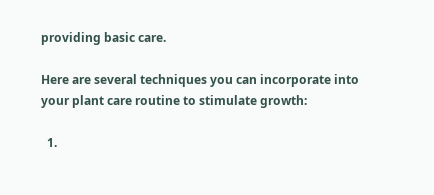providing basic care.

Here are several techniques you can incorporate into your plant care routine to stimulate growth:

  1.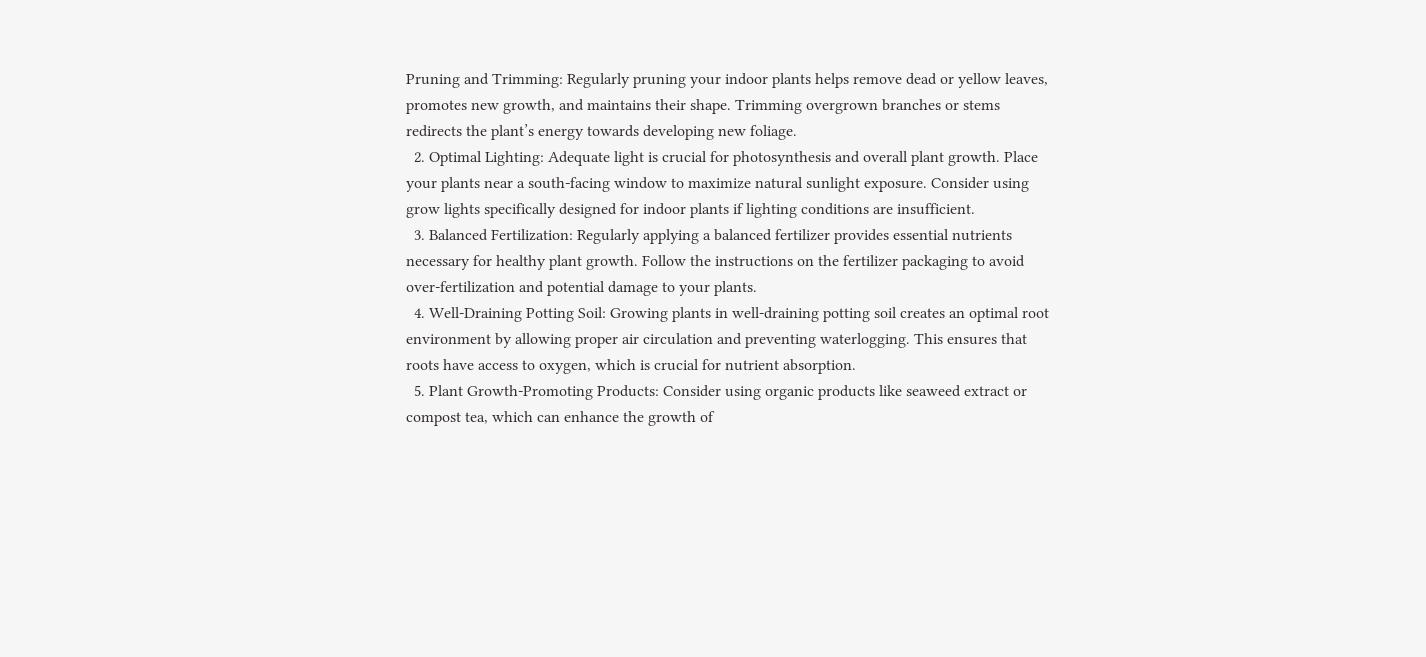Pruning and Trimming: Regularly pruning your indoor plants helps remove dead or yellow leaves, promotes new growth, and maintains their shape. Trimming overgrown branches or stems redirects the plant’s energy towards developing new foliage.
  2. Optimal Lighting: Adequate light is crucial for photosynthesis and overall plant growth. Place your plants near a south-facing window to maximize natural sunlight exposure. Consider using grow lights specifically designed for indoor plants if lighting conditions are insufficient.
  3. Balanced Fertilization: Regularly applying a balanced fertilizer provides essential nutrients necessary for healthy plant growth. Follow the instructions on the fertilizer packaging to avoid over-fertilization and potential damage to your plants.
  4. Well-Draining Potting Soil: Growing plants in well-draining potting soil creates an optimal root environment by allowing proper air circulation and preventing waterlogging. This ensures that roots have access to oxygen, which is crucial for nutrient absorption.
  5. Plant Growth-Promoting Products: Consider using organic products like seaweed extract or compost tea, which can enhance the growth of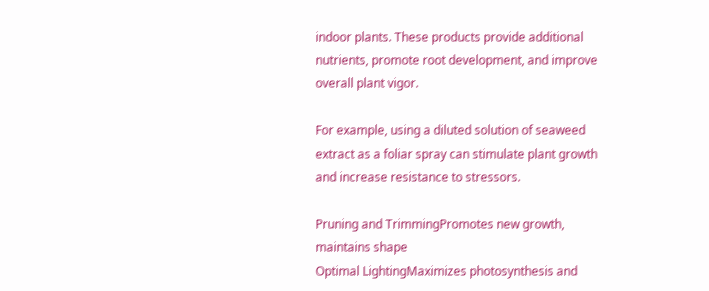indoor plants. These products provide additional nutrients, promote root development, and improve overall plant vigor.

For example, using a diluted solution of seaweed extract as a foliar spray can stimulate plant growth and increase resistance to stressors.

Pruning and TrimmingPromotes new growth, maintains shape
Optimal LightingMaximizes photosynthesis and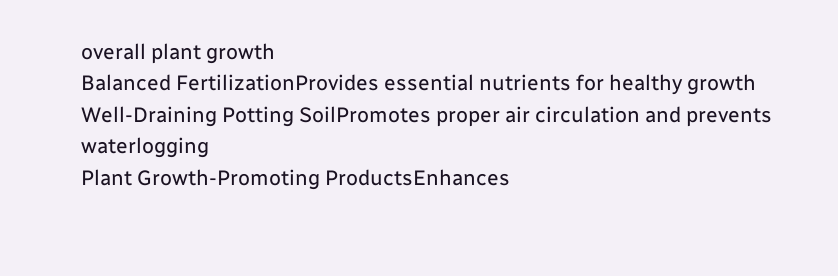overall plant growth
Balanced FertilizationProvides essential nutrients for healthy growth
Well-Draining Potting SoilPromotes proper air circulation and prevents waterlogging
Plant Growth-Promoting ProductsEnhances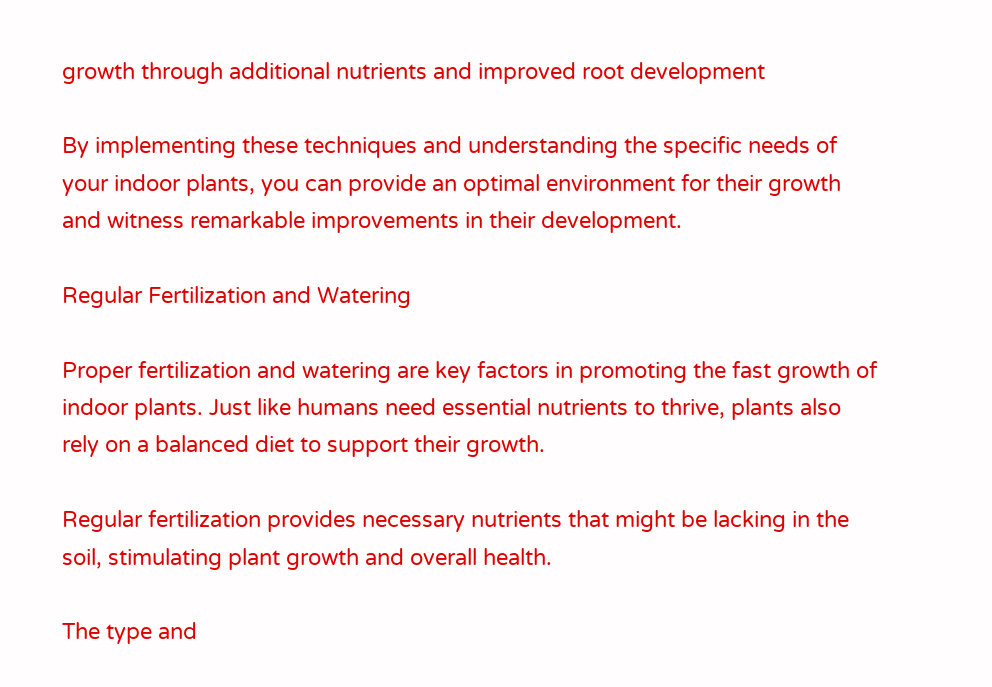growth through additional nutrients and improved root development

By implementing these techniques and understanding the specific needs of your indoor plants, you can provide an optimal environment for their growth and witness remarkable improvements in their development.

Regular Fertilization and Watering

Proper fertilization and watering are key factors in promoting the fast growth of indoor plants. Just like humans need essential nutrients to thrive, plants also rely on a balanced diet to support their growth.

Regular fertilization provides necessary nutrients that might be lacking in the soil, stimulating plant growth and overall health.

The type and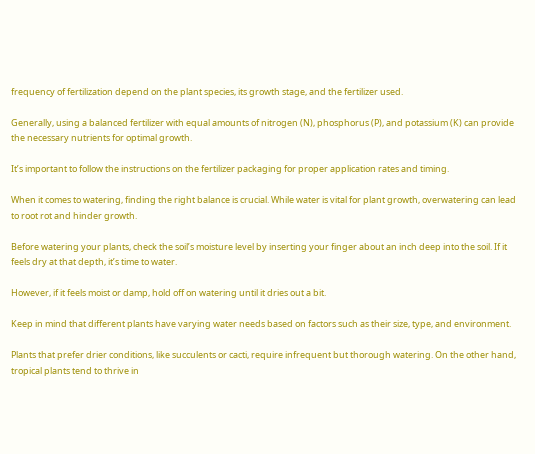frequency of fertilization depend on the plant species, its growth stage, and the fertilizer used.

Generally, using a balanced fertilizer with equal amounts of nitrogen (N), phosphorus (P), and potassium (K) can provide the necessary nutrients for optimal growth.

It’s important to follow the instructions on the fertilizer packaging for proper application rates and timing.

When it comes to watering, finding the right balance is crucial. While water is vital for plant growth, overwatering can lead to root rot and hinder growth.

Before watering your plants, check the soil’s moisture level by inserting your finger about an inch deep into the soil. If it feels dry at that depth, it’s time to water.

However, if it feels moist or damp, hold off on watering until it dries out a bit.

Keep in mind that different plants have varying water needs based on factors such as their size, type, and environment.

Plants that prefer drier conditions, like succulents or cacti, require infrequent but thorough watering. On the other hand, tropical plants tend to thrive in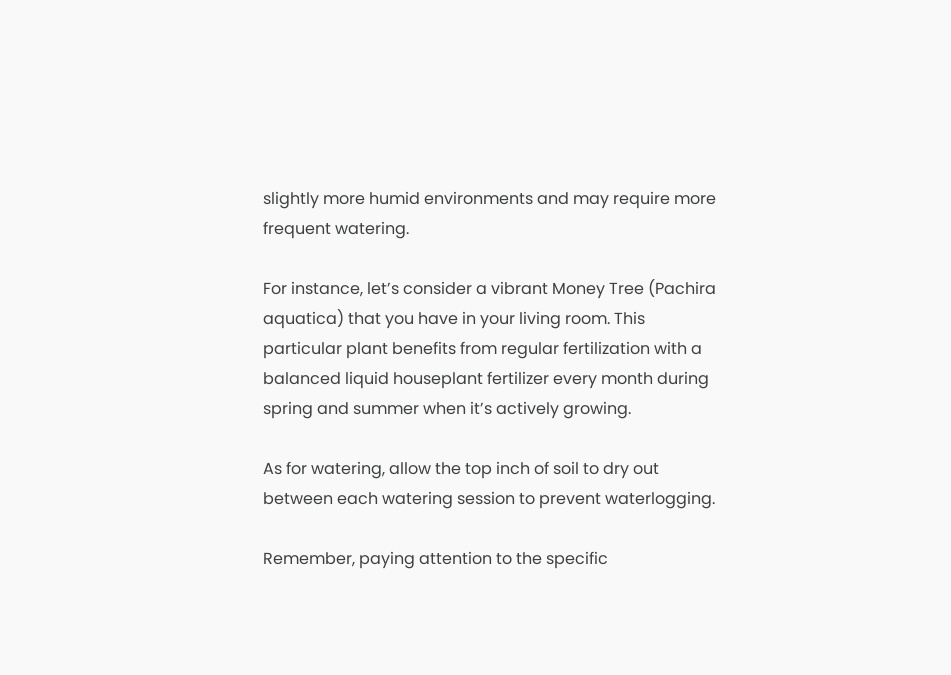slightly more humid environments and may require more frequent watering.

For instance, let’s consider a vibrant Money Tree (Pachira aquatica) that you have in your living room. This particular plant benefits from regular fertilization with a balanced liquid houseplant fertilizer every month during spring and summer when it’s actively growing.

As for watering, allow the top inch of soil to dry out between each watering session to prevent waterlogging.

Remember, paying attention to the specific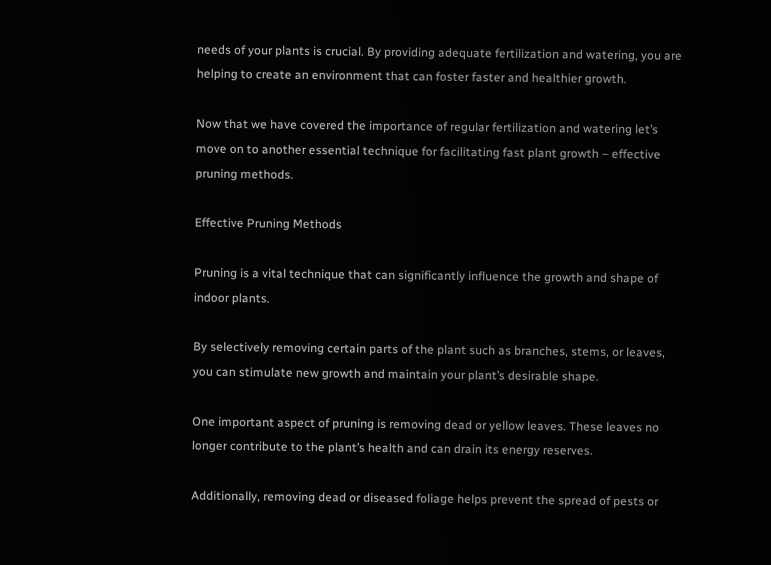needs of your plants is crucial. By providing adequate fertilization and watering, you are helping to create an environment that can foster faster and healthier growth.

Now that we have covered the importance of regular fertilization and watering let’s move on to another essential technique for facilitating fast plant growth – effective pruning methods.

Effective Pruning Methods

Pruning is a vital technique that can significantly influence the growth and shape of indoor plants.

By selectively removing certain parts of the plant such as branches, stems, or leaves, you can stimulate new growth and maintain your plant’s desirable shape.

One important aspect of pruning is removing dead or yellow leaves. These leaves no longer contribute to the plant’s health and can drain its energy reserves.

Additionally, removing dead or diseased foliage helps prevent the spread of pests or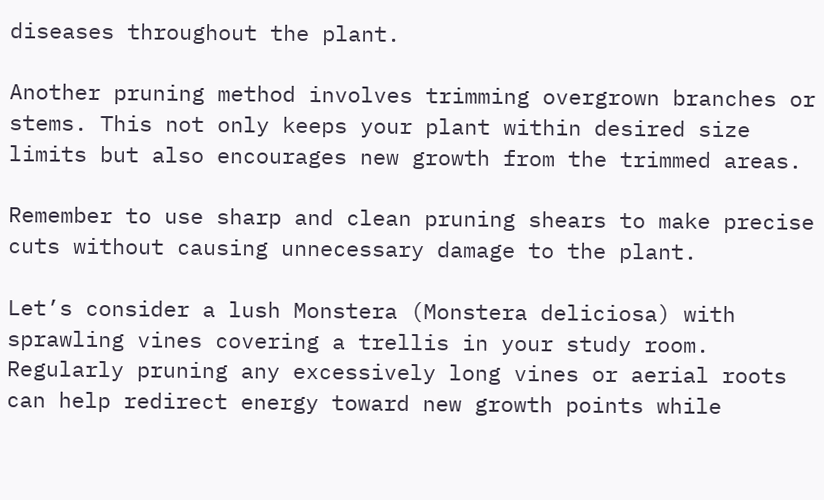diseases throughout the plant.

Another pruning method involves trimming overgrown branches or stems. This not only keeps your plant within desired size limits but also encourages new growth from the trimmed areas.

Remember to use sharp and clean pruning shears to make precise cuts without causing unnecessary damage to the plant.

Let’s consider a lush Monstera (Monstera deliciosa) with sprawling vines covering a trellis in your study room. Regularly pruning any excessively long vines or aerial roots can help redirect energy toward new growth points while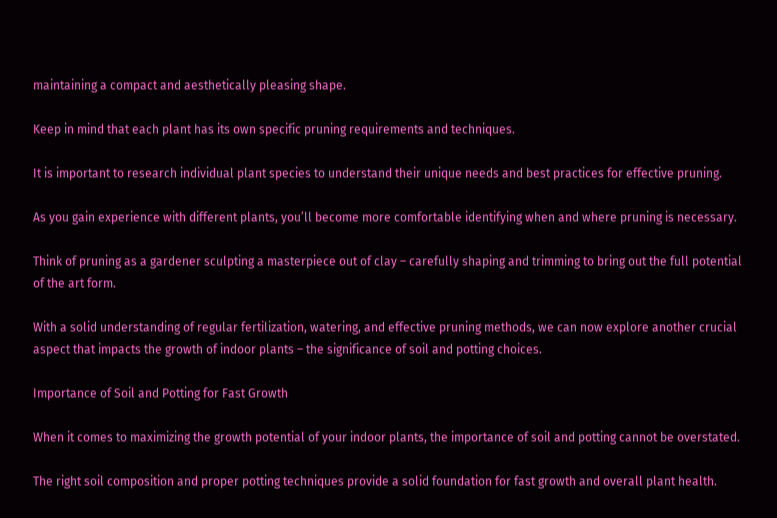maintaining a compact and aesthetically pleasing shape.

Keep in mind that each plant has its own specific pruning requirements and techniques.

It is important to research individual plant species to understand their unique needs and best practices for effective pruning.

As you gain experience with different plants, you’ll become more comfortable identifying when and where pruning is necessary.

Think of pruning as a gardener sculpting a masterpiece out of clay – carefully shaping and trimming to bring out the full potential of the art form.

With a solid understanding of regular fertilization, watering, and effective pruning methods, we can now explore another crucial aspect that impacts the growth of indoor plants – the significance of soil and potting choices.

Importance of Soil and Potting for Fast Growth

When it comes to maximizing the growth potential of your indoor plants, the importance of soil and potting cannot be overstated.

The right soil composition and proper potting techniques provide a solid foundation for fast growth and overall plant health.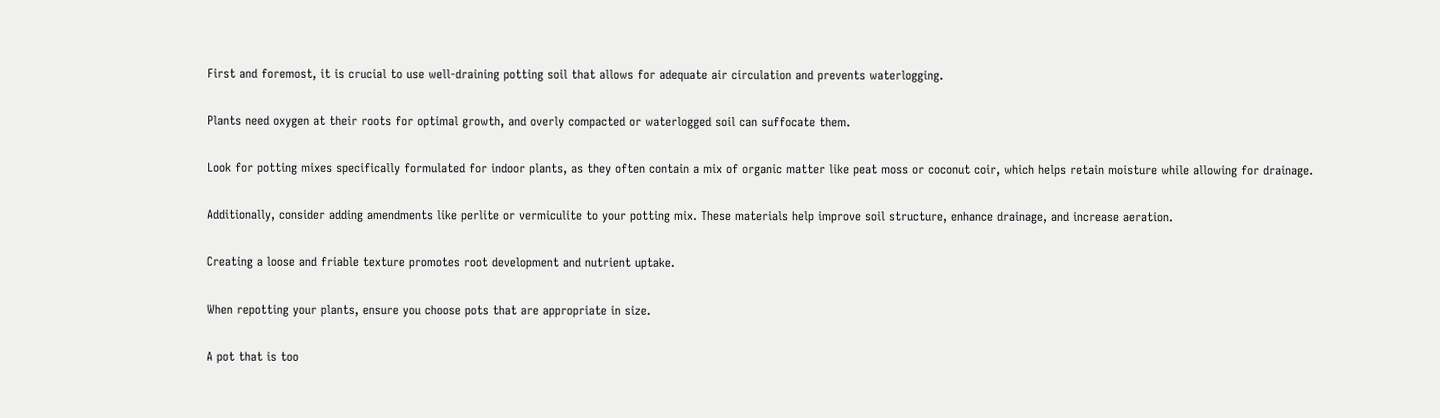First and foremost, it is crucial to use well-draining potting soil that allows for adequate air circulation and prevents waterlogging.

Plants need oxygen at their roots for optimal growth, and overly compacted or waterlogged soil can suffocate them.

Look for potting mixes specifically formulated for indoor plants, as they often contain a mix of organic matter like peat moss or coconut coir, which helps retain moisture while allowing for drainage.

Additionally, consider adding amendments like perlite or vermiculite to your potting mix. These materials help improve soil structure, enhance drainage, and increase aeration.

Creating a loose and friable texture promotes root development and nutrient uptake.

When repotting your plants, ensure you choose pots that are appropriate in size.

A pot that is too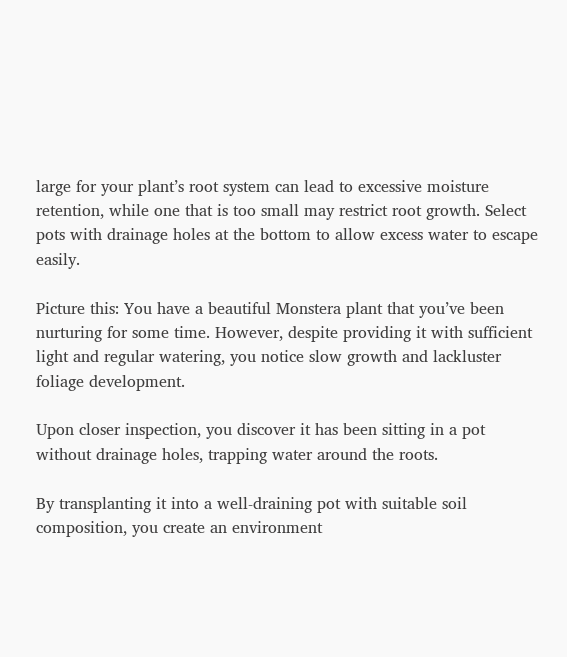large for your plant’s root system can lead to excessive moisture retention, while one that is too small may restrict root growth. Select pots with drainage holes at the bottom to allow excess water to escape easily.

Picture this: You have a beautiful Monstera plant that you’ve been nurturing for some time. However, despite providing it with sufficient light and regular watering, you notice slow growth and lackluster foliage development.

Upon closer inspection, you discover it has been sitting in a pot without drainage holes, trapping water around the roots.

By transplanting it into a well-draining pot with suitable soil composition, you create an environment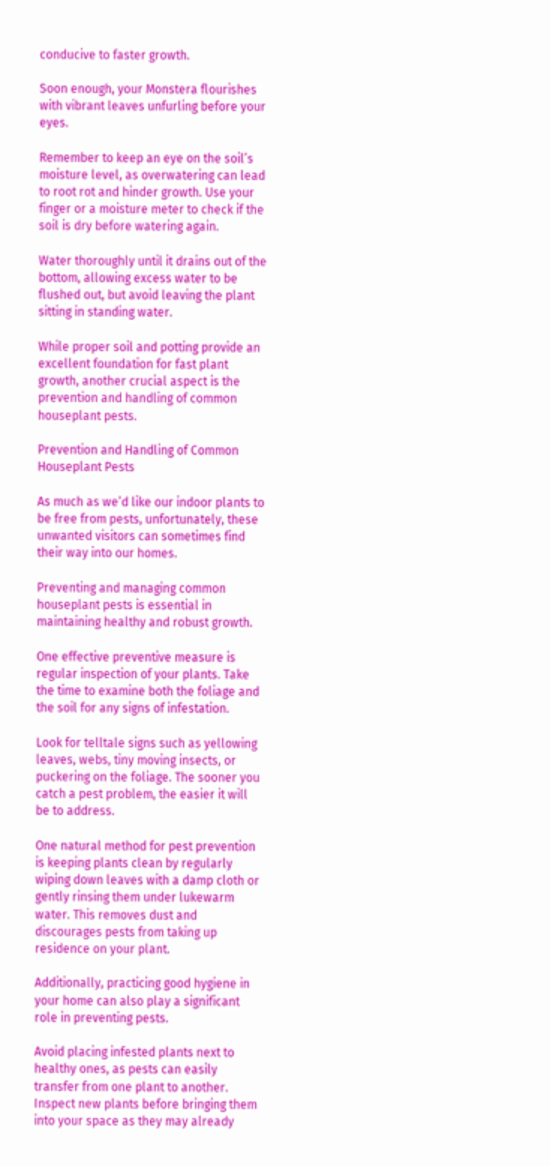conducive to faster growth.

Soon enough, your Monstera flourishes with vibrant leaves unfurling before your eyes.

Remember to keep an eye on the soil’s moisture level, as overwatering can lead to root rot and hinder growth. Use your finger or a moisture meter to check if the soil is dry before watering again.

Water thoroughly until it drains out of the bottom, allowing excess water to be flushed out, but avoid leaving the plant sitting in standing water.

While proper soil and potting provide an excellent foundation for fast plant growth, another crucial aspect is the prevention and handling of common houseplant pests.

Prevention and Handling of Common Houseplant Pests

As much as we’d like our indoor plants to be free from pests, unfortunately, these unwanted visitors can sometimes find their way into our homes.

Preventing and managing common houseplant pests is essential in maintaining healthy and robust growth.

One effective preventive measure is regular inspection of your plants. Take the time to examine both the foliage and the soil for any signs of infestation.

Look for telltale signs such as yellowing leaves, webs, tiny moving insects, or puckering on the foliage. The sooner you catch a pest problem, the easier it will be to address.

One natural method for pest prevention is keeping plants clean by regularly wiping down leaves with a damp cloth or gently rinsing them under lukewarm water. This removes dust and discourages pests from taking up residence on your plant.

Additionally, practicing good hygiene in your home can also play a significant role in preventing pests.

Avoid placing infested plants next to healthy ones, as pests can easily transfer from one plant to another. Inspect new plants before bringing them into your space as they may already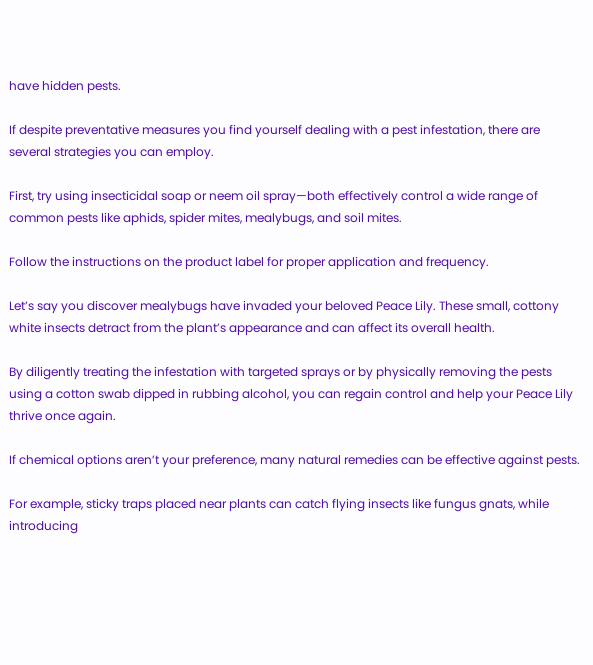have hidden pests.

If despite preventative measures you find yourself dealing with a pest infestation, there are several strategies you can employ.

First, try using insecticidal soap or neem oil spray—both effectively control a wide range of common pests like aphids, spider mites, mealybugs, and soil mites.

Follow the instructions on the product label for proper application and frequency.

Let’s say you discover mealybugs have invaded your beloved Peace Lily. These small, cottony white insects detract from the plant’s appearance and can affect its overall health.

By diligently treating the infestation with targeted sprays or by physically removing the pests using a cotton swab dipped in rubbing alcohol, you can regain control and help your Peace Lily thrive once again.

If chemical options aren’t your preference, many natural remedies can be effective against pests.

For example, sticky traps placed near plants can catch flying insects like fungus gnats, while introducing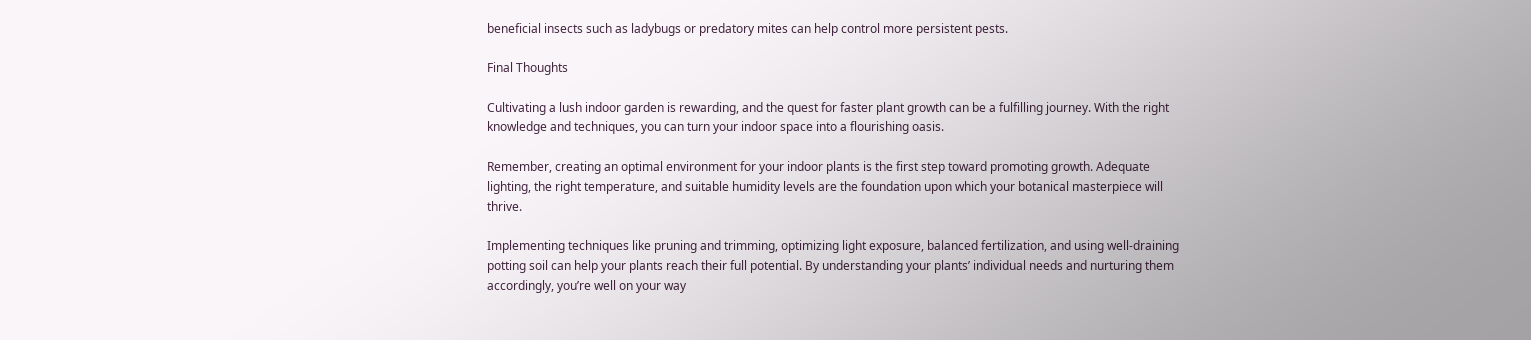beneficial insects such as ladybugs or predatory mites can help control more persistent pests.

Final Thoughts

Cultivating a lush indoor garden is rewarding, and the quest for faster plant growth can be a fulfilling journey. With the right knowledge and techniques, you can turn your indoor space into a flourishing oasis.

Remember, creating an optimal environment for your indoor plants is the first step toward promoting growth. Adequate lighting, the right temperature, and suitable humidity levels are the foundation upon which your botanical masterpiece will thrive.

Implementing techniques like pruning and trimming, optimizing light exposure, balanced fertilization, and using well-draining potting soil can help your plants reach their full potential. By understanding your plants’ individual needs and nurturing them accordingly, you’re well on your way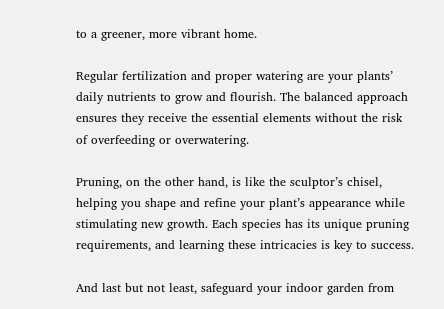to a greener, more vibrant home.

Regular fertilization and proper watering are your plants’ daily nutrients to grow and flourish. The balanced approach ensures they receive the essential elements without the risk of overfeeding or overwatering.

Pruning, on the other hand, is like the sculptor’s chisel, helping you shape and refine your plant’s appearance while stimulating new growth. Each species has its unique pruning requirements, and learning these intricacies is key to success.

And last but not least, safeguard your indoor garden from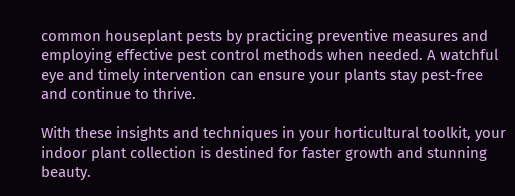common houseplant pests by practicing preventive measures and employing effective pest control methods when needed. A watchful eye and timely intervention can ensure your plants stay pest-free and continue to thrive.

With these insights and techniques in your horticultural toolkit, your indoor plant collection is destined for faster growth and stunning beauty.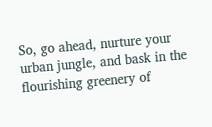So, go ahead, nurture your urban jungle, and bask in the flourishing greenery of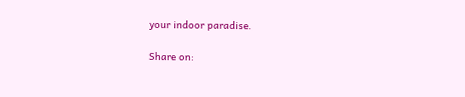your indoor paradise.

Share on: